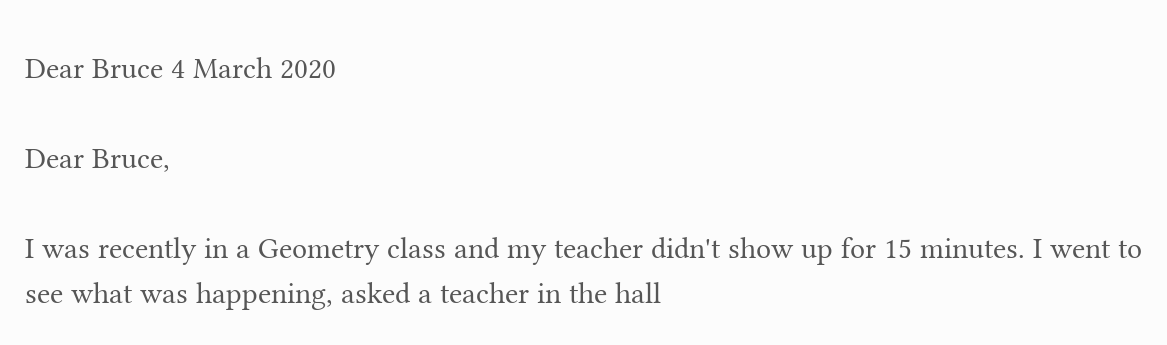Dear Bruce 4 March 2020

Dear Bruce,

I was recently in a Geometry class and my teacher didn't show up for 15 minutes. I went to see what was happening, asked a teacher in the hall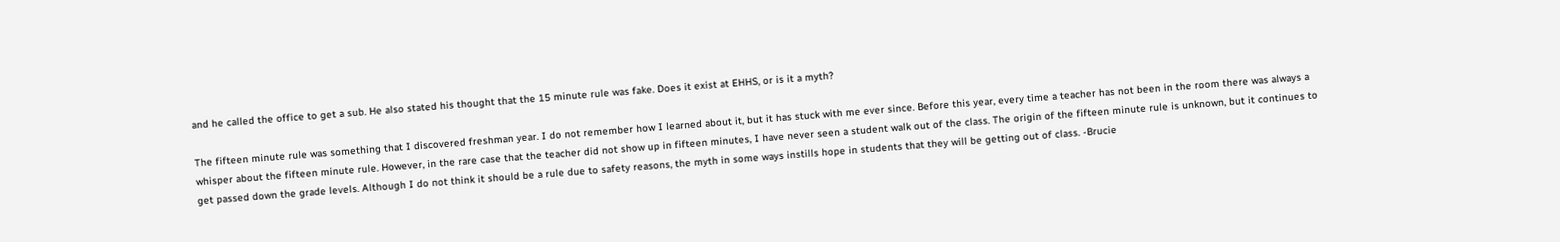and he called the office to get a sub. He also stated his thought that the 15 minute rule was fake. Does it exist at EHHS, or is it a myth?

The fifteen minute rule was something that I discovered freshman year. I do not remember how I learned about it, but it has stuck with me ever since. Before this year, every time a teacher has not been in the room there was always a whisper about the fifteen minute rule. However, in the rare case that the teacher did not show up in fifteen minutes, I have never seen a student walk out of the class. The origin of the fifteen minute rule is unknown, but it continues to get passed down the grade levels. Although I do not think it should be a rule due to safety reasons, the myth in some ways instills hope in students that they will be getting out of class. -Brucie